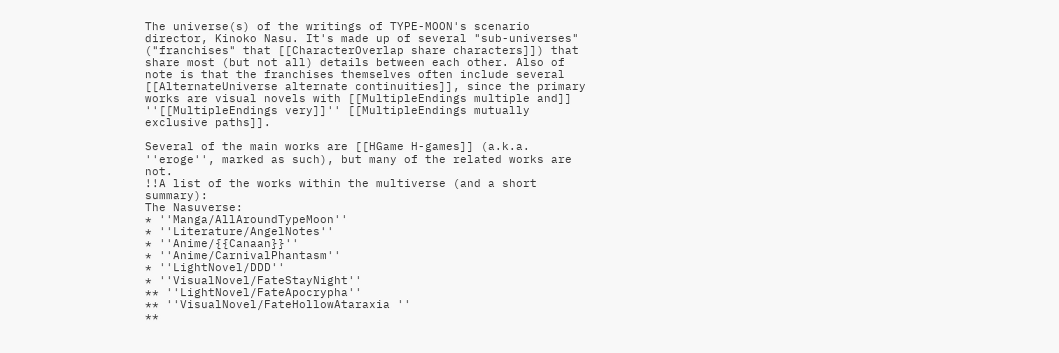The universe(s) of the writings of TYPE-MOON's scenario director, Kinoko Nasu. It's made up of several "sub-universes" ("franchises" that [[CharacterOverlap share characters]]) that share most (but not all) details between each other. Also of note is that the franchises themselves often include several [[AlternateUniverse alternate continuities]], since the primary works are visual novels with [[MultipleEndings multiple and]] ''[[MultipleEndings very]]'' [[MultipleEndings mutually exclusive paths]].

Several of the main works are [[HGame H-games]] (a.k.a. ''eroge'', marked as such), but many of the related works are not.
!!A list of the works within the multiverse (and a short summary):
The Nasuverse:
* ''Manga/AllAroundTypeMoon''
* ''Literature/AngelNotes''
* ''Anime/{{Canaan}}''
* ''Anime/CarnivalPhantasm''
* ''LightNovel/DDD''
* ''VisualNovel/FateStayNight''
** ''LightNovel/FateApocrypha''
** ''VisualNovel/FateHollowAtaraxia ''
**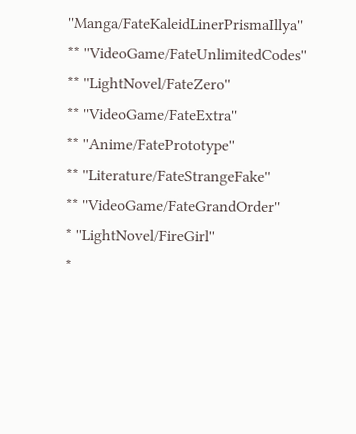''Manga/FateKaleidLinerPrismaIllya''
** ''VideoGame/FateUnlimitedCodes''
** ''LightNovel/FateZero''
** ''VideoGame/FateExtra''
** ''Anime/FatePrototype''
** ''Literature/FateStrangeFake''
** ''VideoGame/FateGrandOrder''
* ''LightNovel/FireGirl''
*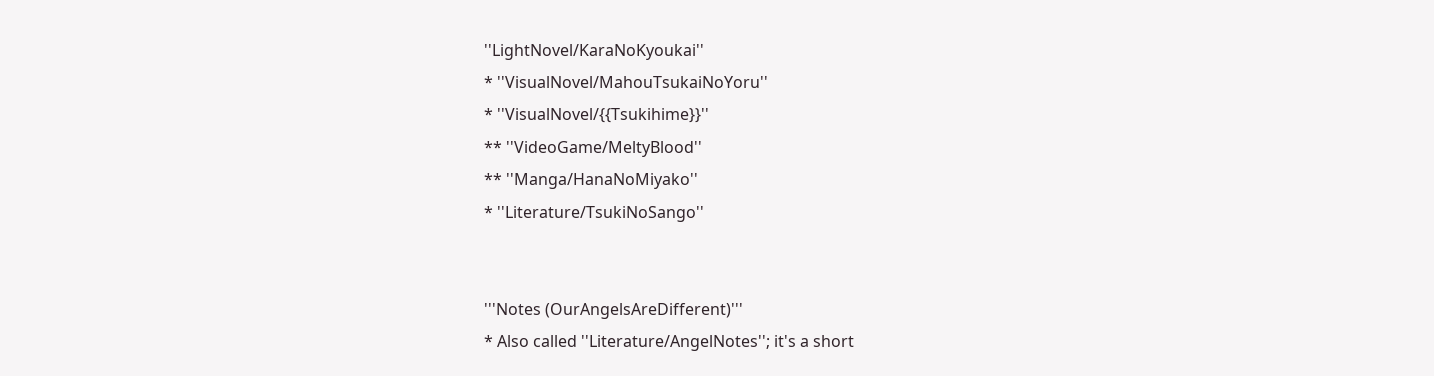''LightNovel/KaraNoKyoukai''
* ''VisualNovel/MahouTsukaiNoYoru''
* ''VisualNovel/{{Tsukihime}}''
** ''VideoGame/MeltyBlood''
** ''Manga/HanaNoMiyako''
* ''Literature/TsukiNoSango''


'''Notes (OurAngelsAreDifferent)'''
* Also called ''Literature/AngelNotes''; it's a short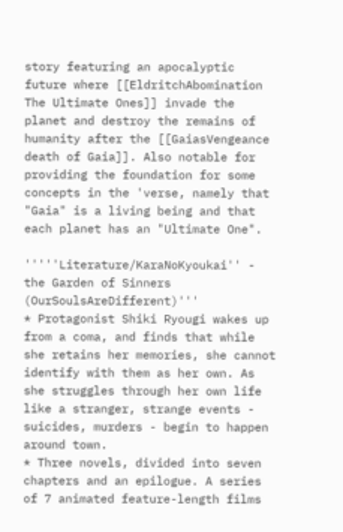story featuring an apocalyptic future where [[EldritchAbomination The Ultimate Ones]] invade the planet and destroy the remains of humanity after the [[GaiasVengeance death of Gaia]]. Also notable for providing the foundation for some concepts in the 'verse, namely that "Gaia" is a living being and that each planet has an "Ultimate One".

'''''Literature/KaraNoKyoukai'' - the Garden of Sinners (OurSoulsAreDifferent)'''
* Protagonist Shiki Ryougi wakes up from a coma, and finds that while she retains her memories, she cannot identify with them as her own. As she struggles through her own life like a stranger, strange events - suicides, murders - begin to happen around town.
* Three novels, divided into seven chapters and an epilogue. A series of 7 animated feature-length films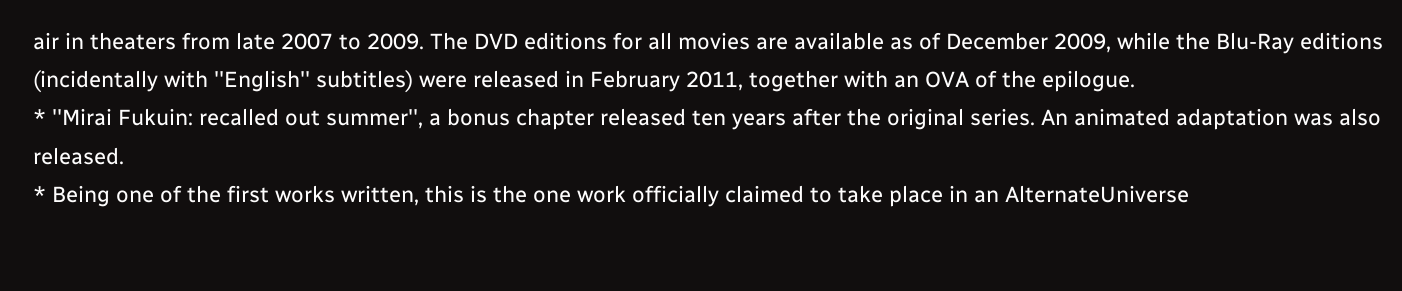air in theaters from late 2007 to 2009. The DVD editions for all movies are available as of December 2009, while the Blu-Ray editions (incidentally with ''English'' subtitles) were released in February 2011, together with an OVA of the epilogue.
* ''Mirai Fukuin: recalled out summer'', a bonus chapter released ten years after the original series. An animated adaptation was also released.
* Being one of the first works written, this is the one work officially claimed to take place in an AlternateUniverse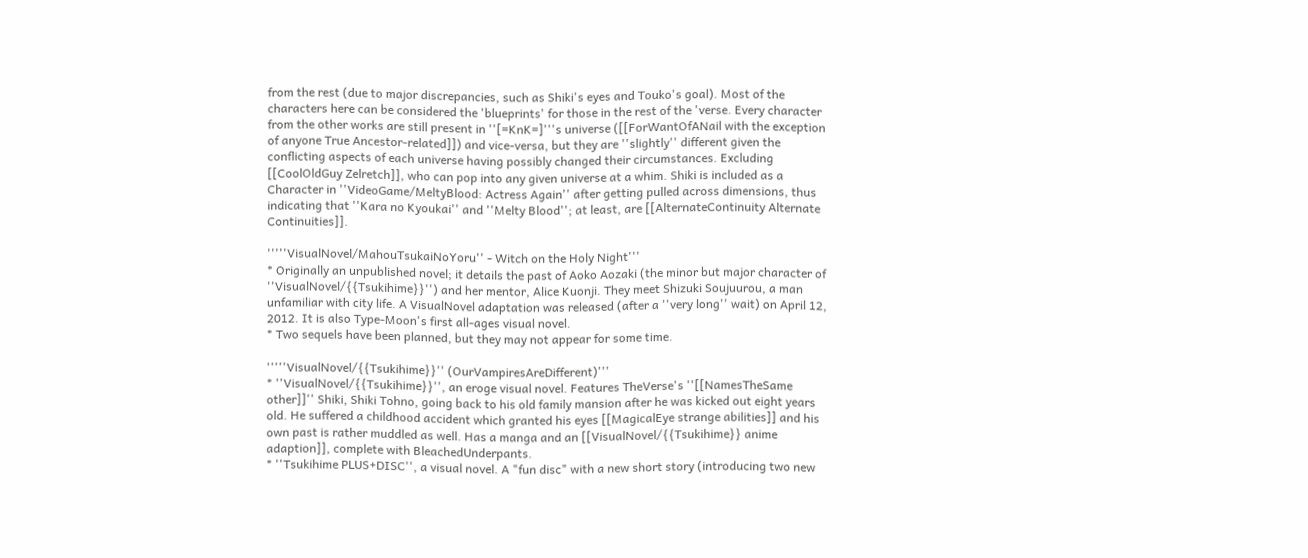from the rest (due to major discrepancies, such as Shiki's eyes and Touko's goal). Most of the characters here can be considered the 'blueprints' for those in the rest of the 'verse. Every character from the other works are still present in ''[=KnK=]'''s universe ([[ForWantOfANail with the exception of anyone True Ancestor-related]]) and vice-versa, but they are ''slightly'' different given the conflicting aspects of each universe having possibly changed their circumstances. Excluding [[CoolOldGuy Zelretch]], who can pop into any given universe at a whim. Shiki is included as a Character in ''VideoGame/MeltyBlood: Actress Again'' after getting pulled across dimensions, thus indicating that ''Kara no Kyoukai'' and ''Melty Blood''; at least, are [[AlternateContinuity Alternate Continuities]].

'''''VisualNovel/MahouTsukaiNoYoru'' - Witch on the Holy Night'''
* Originally an unpublished novel; it details the past of Aoko Aozaki (the minor but major character of ''VisualNovel/{{Tsukihime}}'') and her mentor, Alice Kuonji. They meet Shizuki Soujuurou, a man unfamiliar with city life. A VisualNovel adaptation was released (after a ''very long'' wait) on April 12, 2012. It is also Type-Moon's first all-ages visual novel.
* Two sequels have been planned, but they may not appear for some time.

'''''VisualNovel/{{Tsukihime}}'' (OurVampiresAreDifferent)'''
* ''VisualNovel/{{Tsukihime}}'', an eroge visual novel. Features TheVerse's ''[[NamesTheSame other]]'' Shiki, Shiki Tohno, going back to his old family mansion after he was kicked out eight years old. He suffered a childhood accident which granted his eyes [[MagicalEye strange abilities]] and his own past is rather muddled as well. Has a manga and an [[VisualNovel/{{Tsukihime}} anime adaption]], complete with BleachedUnderpants.
* ''Tsukihime PLUS+DISC'', a visual novel. A "fun disc" with a new short story (introducing two new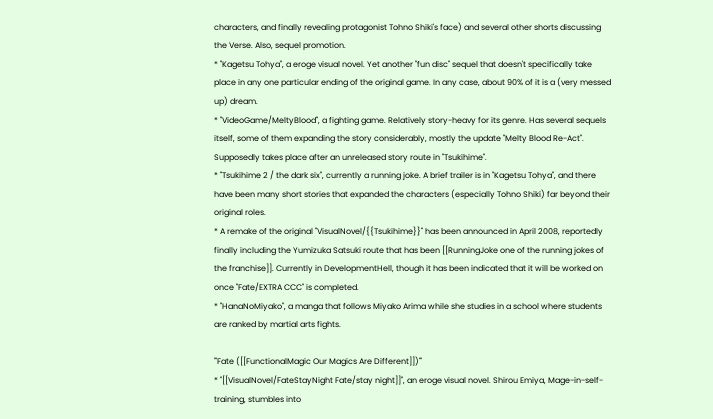characters, and finally revealing protagonist Tohno Shiki's face) and several other shorts discussing the Verse. Also, sequel promotion.
* ''Kagetsu Tohya'', a eroge visual novel. Yet another "fun disc" sequel that doesn't specifically take place in any one particular ending of the original game. In any case, about 90% of it is a (very messed up) dream.
* ''VideoGame/MeltyBlood'', a fighting game. Relatively story-heavy for its genre. Has several sequels itself, some of them expanding the story considerably, mostly the update ''Melty Blood Re-Act''. Supposedly takes place after an unreleased story route in ''Tsukihime''.
* ''Tsukihime 2 / the dark six'', currently a running joke. A brief trailer is in ''Kagetsu Tohya'', and there have been many short stories that expanded the characters (especially Tohno Shiki) far beyond their original roles.
* A remake of the original ''VisualNovel/{{Tsukihime}}'' has been announced in April 2008, reportedly finally including the Yumizuka Satsuki route that has been [[RunningJoke one of the running jokes of the franchise]]. Currently in DevelopmentHell, though it has been indicated that it will be worked on once ''Fate/EXTRA CCC'' is completed.
* ''HanaNoMiyako'', a manga that follows Miyako Arima while she studies in a school where students are ranked by martial arts fights.

'''Fate ([[FunctionalMagic Our Magics Are Different]])'''
* ''[[VisualNovel/FateStayNight Fate/stay night]]'', an eroge visual novel. Shirou Emiya, Mage-in-self-training, stumbles into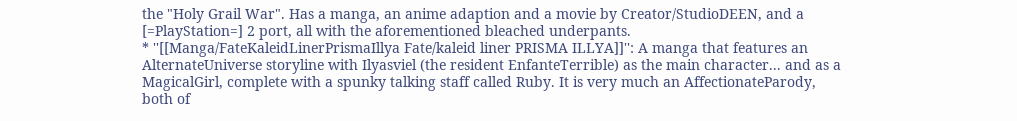the "Holy Grail War". Has a manga, an anime adaption and a movie by Creator/StudioDEEN, and a [=PlayStation=] 2 port, all with the aforementioned bleached underpants.
* ''[[Manga/FateKaleidLinerPrismaIllya Fate/kaleid liner PRISMA ILLYA]]'': A manga that features an AlternateUniverse storyline with Ilyasviel (the resident EnfanteTerrible) as the main character... and as a MagicalGirl, complete with a spunky talking staff called Ruby. It is very much an AffectionateParody, both of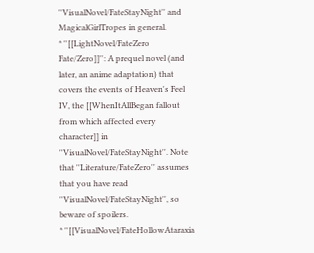''VisualNovel/FateStayNight'' and MagicalGirlTropes in general.
* ''[[LightNovel/FateZero Fate/Zero]]'': A prequel novel (and later, an anime adaptation) that covers the events of Heaven's Feel IV, the [[WhenItAllBegan fallout from which affected every character]] in ''VisualNovel/FateStayNight''. Note that ''Literature/FateZero'' assumes that you have read ''VisualNovel/FateStayNight'', so beware of spoilers.
* ''[[VisualNovel/FateHollowAtaraxia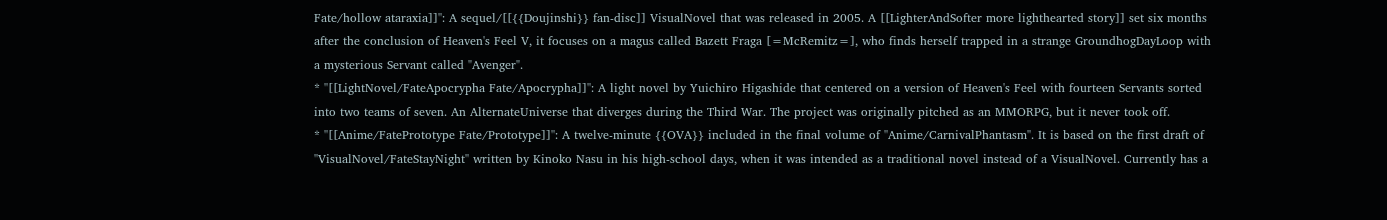Fate/hollow ataraxia]]'': A sequel/[[{{Doujinshi}} fan-disc]] VisualNovel that was released in 2005. A [[LighterAndSofter more lighthearted story]] set six months after the conclusion of Heaven's Feel V, it focuses on a magus called Bazett Fraga [=McRemitz=], who finds herself trapped in a strange GroundhogDayLoop with a mysterious Servant called "Avenger".
* ''[[LightNovel/FateApocrypha Fate/Apocrypha]]'': A light novel by Yuichiro Higashide that centered on a version of Heaven's Feel with fourteen Servants sorted into two teams of seven. An AlternateUniverse that diverges during the Third War. The project was originally pitched as an MMORPG, but it never took off.
* ''[[Anime/FatePrototype Fate/Prototype]]'': A twelve-minute {{OVA}} included in the final volume of ''Anime/CarnivalPhantasm''. It is based on the first draft of ''VisualNovel/FateStayNight'' written by Kinoko Nasu in his high-school days, when it was intended as a traditional novel instead of a VisualNovel. Currently has a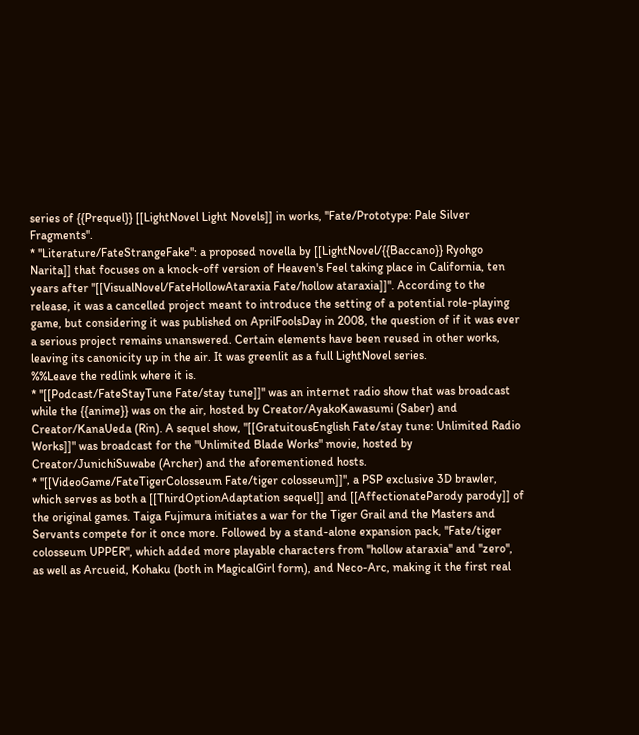series of {{Prequel}} [[LightNovel Light Novels]] in works, ''Fate/Prototype: Pale Silver Fragments''.
* ''Literature/FateStrangeFake'': a proposed novella by [[LightNovel/{{Baccano}} Ryohgo Narita]] that focuses on a knock-off version of Heaven's Feel taking place in California, ten years after ''[[VisualNovel/FateHollowAtaraxia Fate/hollow ataraxia]]''. According to the release, it was a cancelled project meant to introduce the setting of a potential role-playing game, but considering it was published on AprilFoolsDay in 2008, the question of if it was ever a serious project remains unanswered. Certain elements have been reused in other works, leaving its canonicity up in the air. It was greenlit as a full LightNovel series.
%%Leave the redlink where it is.
* ''[[Podcast/FateStayTune Fate/stay tune]]'' was an internet radio show that was broadcast while the {{anime}} was on the air, hosted by Creator/AyakoKawasumi (Saber) and Creator/KanaUeda (Rin). A sequel show, "[[GratuitousEnglish Fate/stay tune: Unlimited Radio Works]]" was broadcast for the "Unlimited Blade Works" movie, hosted by Creator/JunichiSuwabe (Archer) and the aforementioned hosts.
* ''[[VideoGame/FateTigerColosseum Fate/tiger colosseum]]'', a PSP exclusive 3D brawler, which serves as both a [[ThirdOptionAdaptation sequel]] and [[AffectionateParody parody]] of the original games. Taiga Fujimura initiates a war for the Tiger Grail and the Masters and Servants compete for it once more. Followed by a stand-alone expansion pack, ''Fate/tiger colosseum UPPER'', which added more playable characters from ''hollow ataraxia'' and ''zero'', as well as Arcueid, Kohaku (both in MagicalGirl form), and Neco-Arc, making it the first real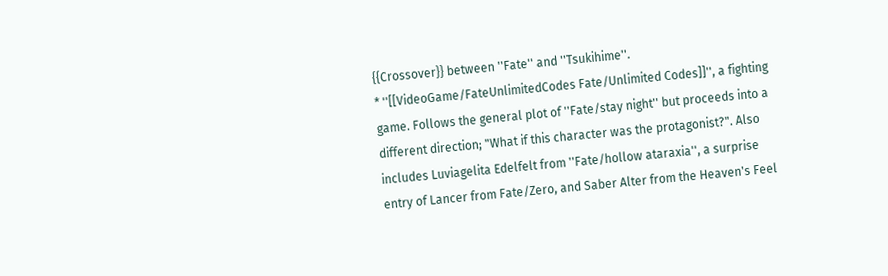{{Crossover}} between ''Fate'' and ''Tsukihime''.
* ''[[VideoGame/FateUnlimitedCodes Fate/Unlimited Codes]]'', a fighting game. Follows the general plot of ''Fate/stay night'' but proceeds into a different direction; "What if this character was the protagonist?". Also includes Luviagelita Edelfelt from ''Fate/hollow ataraxia'', a surprise entry of Lancer from Fate/Zero, and Saber Alter from the Heaven's Feel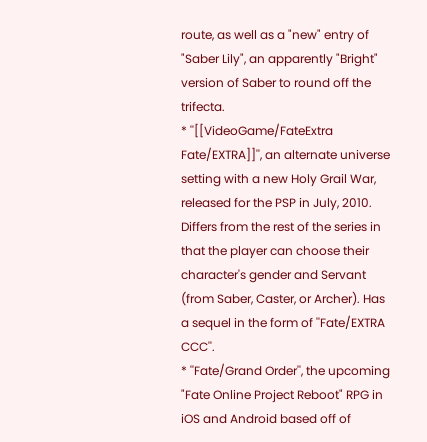route, as well as a "new" entry of "Saber Lily", an apparently "Bright" version of Saber to round off the trifecta.
* ''[[VideoGame/FateExtra Fate/EXTRA]]'', an alternate universe setting with a new Holy Grail War, released for the PSP in July, 2010. Differs from the rest of the series in that the player can choose their character's gender and Servant (from Saber, Caster, or Archer). Has a sequel in the form of ''Fate/EXTRA CCC''.
* ''Fate/Grand Order'', the upcoming "Fate Online Project Reboot" RPG in iOS and Android based off of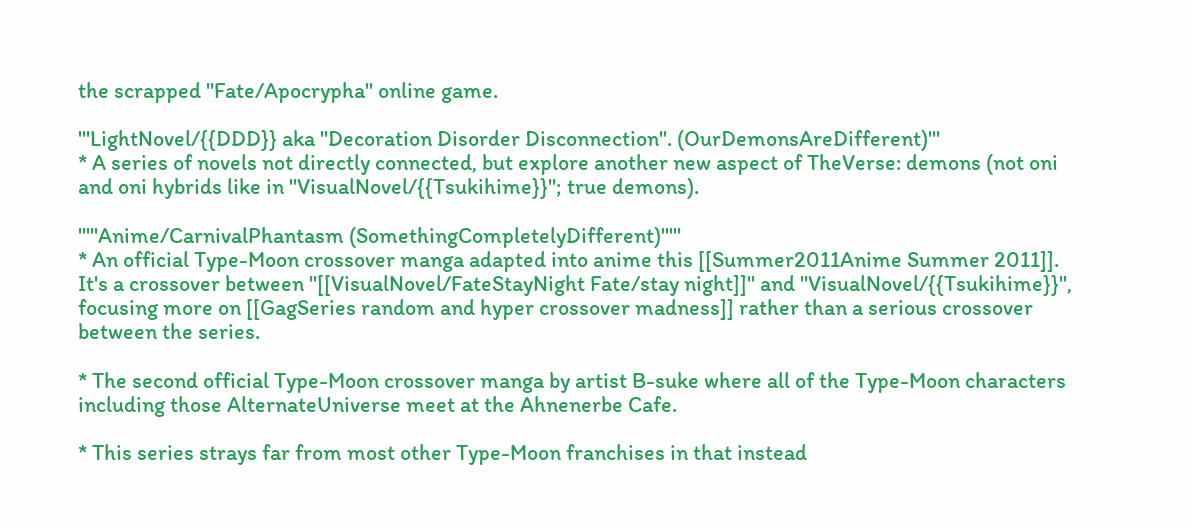the scrapped ''Fate/Apocrypha'' online game.

'''LightNovel/{{DDD}} aka ''Decoration Disorder Disconnection''. (OurDemonsAreDifferent)'''
* A series of novels not directly connected, but explore another new aspect of TheVerse: demons (not oni and oni hybrids like in ''VisualNovel/{{Tsukihime}}''; true demons).

'''''Anime/CarnivalPhantasm (SomethingCompletelyDifferent)'''''
* An official Type-Moon crossover manga adapted into anime this [[Summer2011Anime Summer 2011]]. It's a crossover between ''[[VisualNovel/FateStayNight Fate/stay night]]'' and ''VisualNovel/{{Tsukihime}}'', focusing more on [[GagSeries random and hyper crossover madness]] rather than a serious crossover between the series.

* The second official Type-Moon crossover manga by artist B-suke where all of the Type-Moon characters including those AlternateUniverse meet at the Ahnenerbe Cafe.

* This series strays far from most other Type-Moon franchises in that instead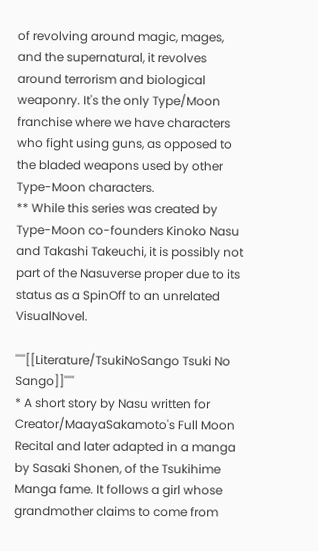of revolving around magic, mages, and the supernatural, it revolves around terrorism and biological weaponry. It's the only Type/Moon franchise where we have characters who fight using guns, as opposed to the bladed weapons used by other Type-Moon characters.
** While this series was created by Type-Moon co-founders Kinoko Nasu and Takashi Takeuchi, it is possibly not part of the Nasuverse proper due to its status as a SpinOff to an unrelated VisualNovel.

'''''[[Literature/TsukiNoSango Tsuki No Sango]]'''''
* A short story by Nasu written for Creator/MaayaSakamoto's Full Moon Recital and later adapted in a manga by Sasaki Shonen, of the Tsukihime Manga fame. It follows a girl whose grandmother claims to come from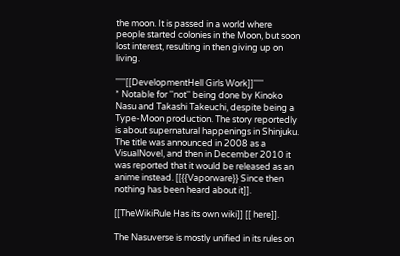the moon. It is passed in a world where people started colonies in the Moon, but soon lost interest, resulting in then giving up on living.

'''''[[DevelopmentHell Girls Work]]'''''
* Notable for ''not'' being done by Kinoko Nasu and Takashi Takeuchi, despite being a Type-Moon production. The story reportedly is about supernatural happenings in Shinjuku. The title was announced in 2008 as a VisualNovel, and then in December 2010 it was reported that it would be released as an anime instead. [[{{Vaporware}} Since then nothing has been heard about it]].

[[TheWikiRule Has its own wiki]] [[ here]].

The Nasuverse is mostly unified in its rules on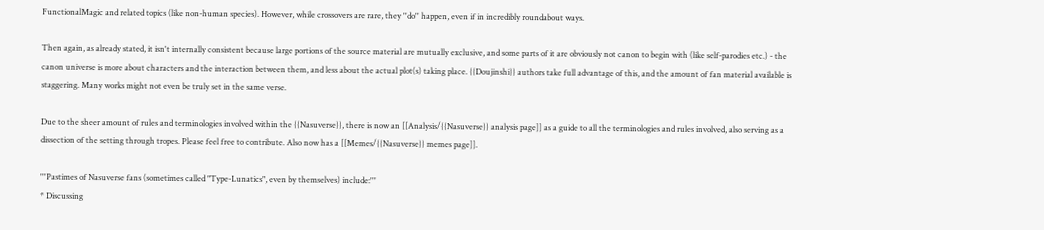FunctionalMagic and related topics (like non-human species). However, while crossovers are rare, they ''do'' happen, even if in incredibly roundabout ways.

Then again, as already stated, it isn't internally consistent because large portions of the source material are mutually exclusive, and some parts of it are obviously not canon to begin with (like self-parodies etc.) - the canon universe is more about characters and the interaction between them, and less about the actual plot(s) taking place. {{Doujinshi}} authors take full advantage of this, and the amount of fan material available is staggering. Many works might not even be truly set in the same verse.

Due to the sheer amount of rules and terminologies involved within the {{Nasuverse}}, there is now an [[Analysis/{{Nasuverse}} analysis page]] as a guide to all the terminologies and rules involved, also serving as a dissection of the setting through tropes. Please feel free to contribute. Also now has a [[Memes/{{Nasuverse}} memes page]].

'''Pastimes of Nasuverse fans (sometimes called "Type-Lunatics", even by themselves) include:'''
* Discussing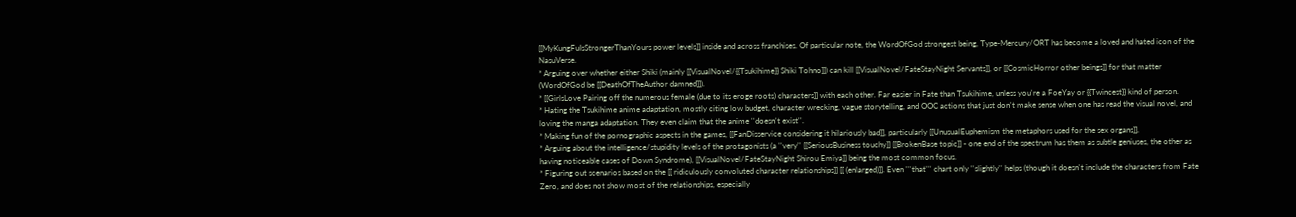[[MyKungFuIsStrongerThanYours power levels]] inside and across franchises. Of particular note, the WordOfGod strongest being, Type-Mercury/ORT has become a loved and hated icon of the NasuVerse.
* Arguing over whether either Shiki (mainly [[VisualNovel/{{Tsukihime}} Shiki Tohno]]) can kill [[VisualNovel/FateStayNight Servants]], or [[CosmicHorror other beings]] for that matter (WordOfGod be [[DeathOfTheAuthor damned]]).
* [[GirlsLove Pairing off the numerous female (due to its eroge roots) characters]] with each other. Far easier in Fate than Tsukihime, unless you're a FoeYay or {{Twincest}} kind of person.
* Hating the Tsukihime anime adaptation, mostly citing low budget, character wrecking, vague storytelling, and OOC actions that just don't make sense when one has read the visual novel, and loving the manga adaptation. They even claim that the anime ''doesn't exist''.
* Making fun of the pornographic aspects in the games, [[FanDisservice considering it hilariously bad]], particularly [[UnusualEuphemism the metaphors used for the sex organs]].
* Arguing about the intelligence/stupidity levels of the protagonists (a ''very'' [[SeriousBusiness touchy]] [[BrokenBase topic]] - one end of the spectrum has them as subtle geniuses, the other as having noticeable cases of Down Syndrome), [[VisualNovel/FateStayNight Shirou Emiya]] being the most common focus.
* Figuring out scenarios based on the [[ ridiculously convoluted character relationships]] [[ (enlarged)]]. Even '''that''' chart only ''slightly'' helps (though it doesn't include the characters from Fate Zero, and does not show most of the relationships, especially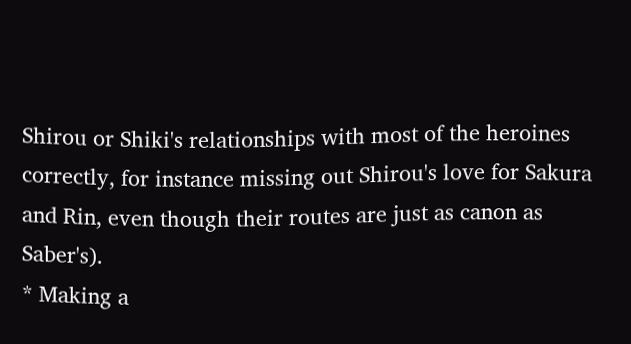Shirou or Shiki's relationships with most of the heroines correctly, for instance missing out Shirou's love for Sakura and Rin, even though their routes are just as canon as Saber's).
* Making a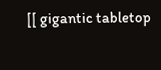[[ gigantic tabletop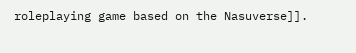roleplaying game based on the Nasuverse]].